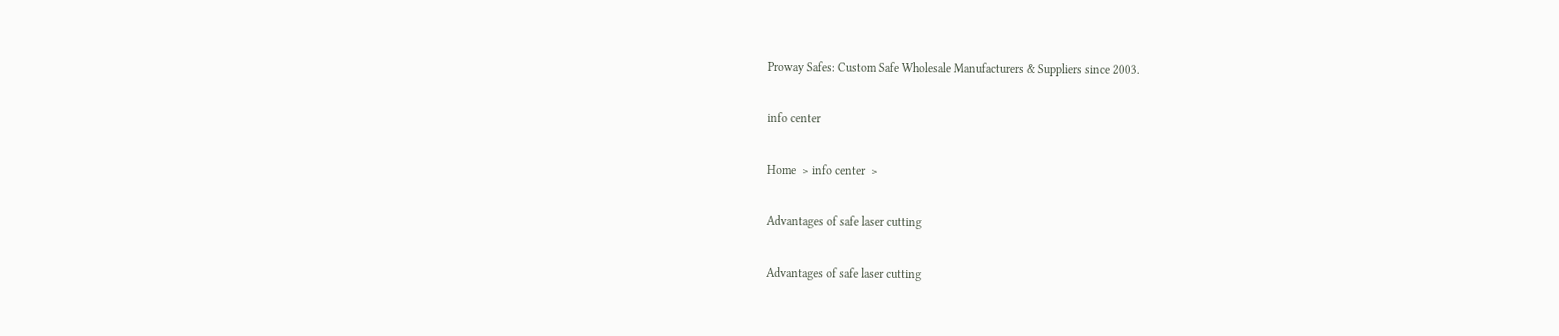Proway Safes: Custom Safe Wholesale Manufacturers & Suppliers since 2003.

info center

Home  > info center  >

Advantages of safe laser cutting

Advantages of safe laser cutting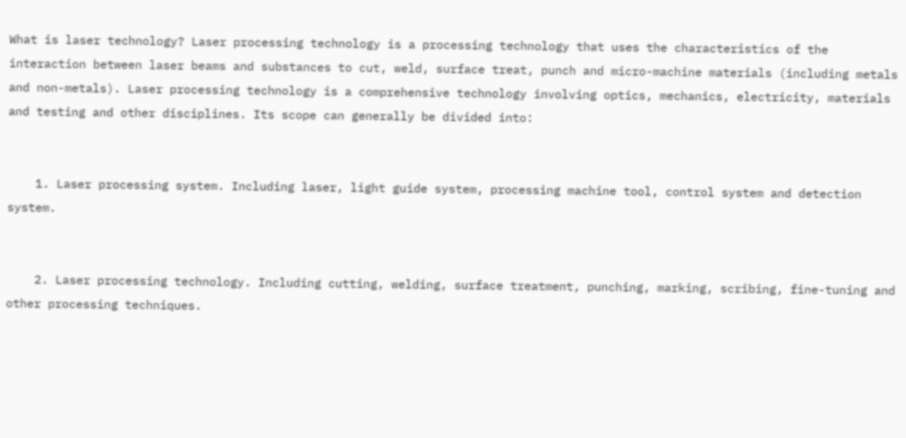What is laser technology? Laser processing technology is a processing technology that uses the characteristics of the interaction between laser beams and substances to cut, weld, surface treat, punch and micro-machine materials (including metals and non-metals). Laser processing technology is a comprehensive technology involving optics, mechanics, electricity, materials and testing and other disciplines. Its scope can generally be divided into:


    1. Laser processing system. Including laser, light guide system, processing machine tool, control system and detection system.


    2. Laser processing technology. Including cutting, welding, surface treatment, punching, marking, scribing, fine-tuning and other processing techniques.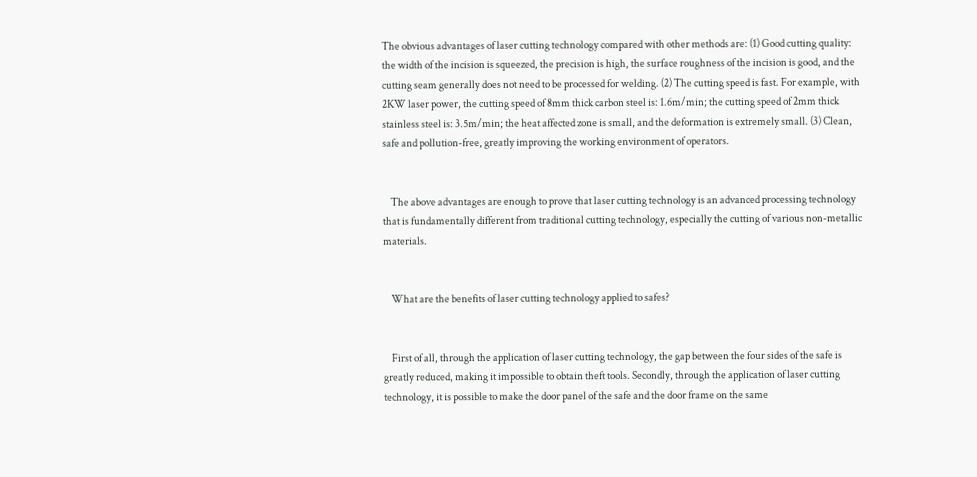The obvious advantages of laser cutting technology compared with other methods are: (1) Good cutting quality: the width of the incision is squeezed, the precision is high, the surface roughness of the incision is good, and the cutting seam generally does not need to be processed for welding. (2) The cutting speed is fast. For example, with 2KW laser power, the cutting speed of 8mm thick carbon steel is: 1.6m/min; the cutting speed of 2mm thick stainless steel is: 3.5m/min; the heat affected zone is small, and the deformation is extremely small. (3) Clean, safe and pollution-free, greatly improving the working environment of operators.


    The above advantages are enough to prove that laser cutting technology is an advanced processing technology that is fundamentally different from traditional cutting technology, especially the cutting of various non-metallic materials.


    What are the benefits of laser cutting technology applied to safes?


    First of all, through the application of laser cutting technology, the gap between the four sides of the safe is greatly reduced, making it impossible to obtain theft tools. Secondly, through the application of laser cutting technology, it is possible to make the door panel of the safe and the door frame on the same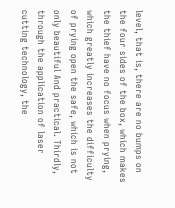level, that is, there are no bumps on the four sides of the box, which makes the thief have no focus when prying, which greatly increases the difficulty of prying open the safe, which is not only beautiful And practical. Thirdly, through the application of laser cutting technology, the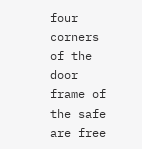four corners of the door frame of the safe are free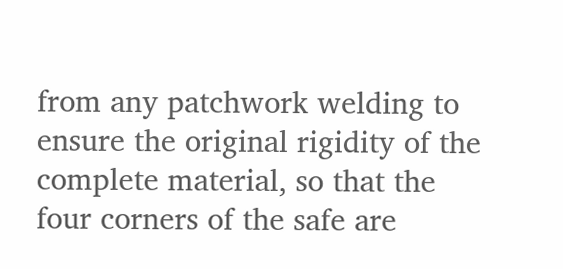from any patchwork welding to ensure the original rigidity of the complete material, so that the four corners of the safe are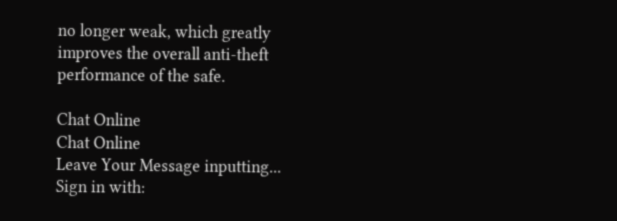no longer weak, which greatly improves the overall anti-theft performance of the safe.

Chat Online
Chat Online
Leave Your Message inputting...
Sign in with: